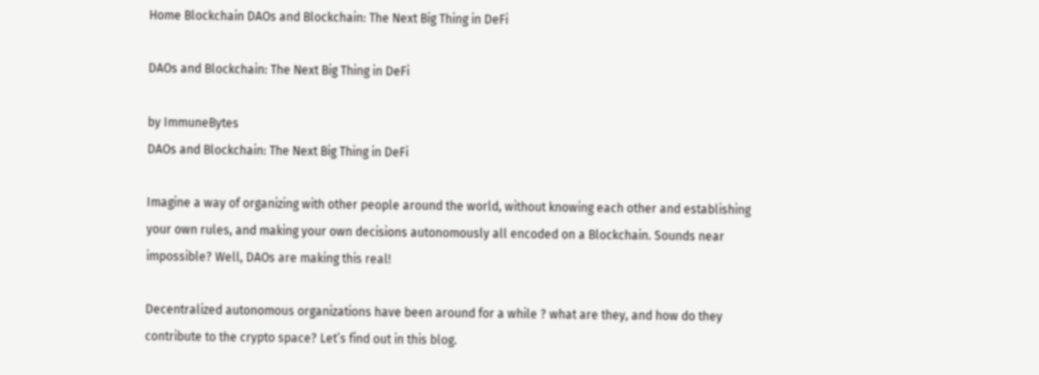Home Blockchain DAOs and Blockchain: The Next Big Thing in DeFi

DAOs and Blockchain: The Next Big Thing in DeFi

by ImmuneBytes
DAOs and Blockchain: The Next Big Thing in DeFi

Imagine a way of organizing with other people around the world, without knowing each other and establishing your own rules, and making your own decisions autonomously all encoded on a Blockchain. Sounds near impossible? Well, DAOs are making this real!

Decentralized autonomous organizations have been around for a while ? what are they, and how do they contribute to the crypto space? Let’s find out in this blog.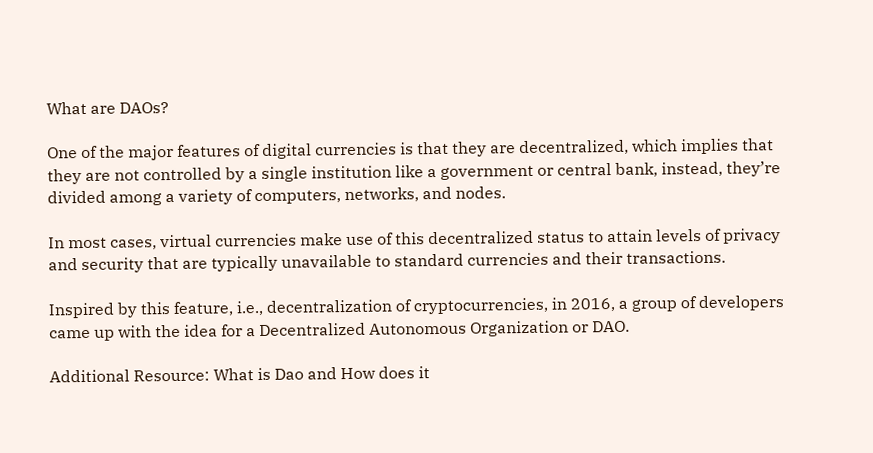What are DAOs?

One of the major features of digital currencies is that they are decentralized, which implies that they are not controlled by a single institution like a government or central bank, instead, they’re divided among a variety of computers, networks, and nodes.

In most cases, virtual currencies make use of this decentralized status to attain levels of privacy and security that are typically unavailable to standard currencies and their transactions.

Inspired by this feature, i.e., decentralization of cryptocurrencies, in 2016, a group of developers came up with the idea for a Decentralized Autonomous Organization or DAO.

Additional Resource: What is Dao and How does it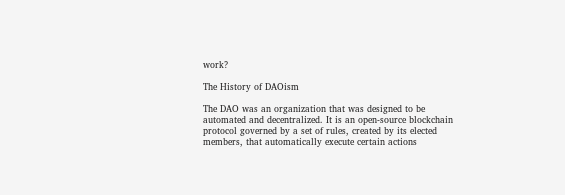work?

The History of DAOism

The DAO was an organization that was designed to be automated and decentralized. It is an open-source blockchain protocol governed by a set of rules, created by its elected members, that automatically execute certain actions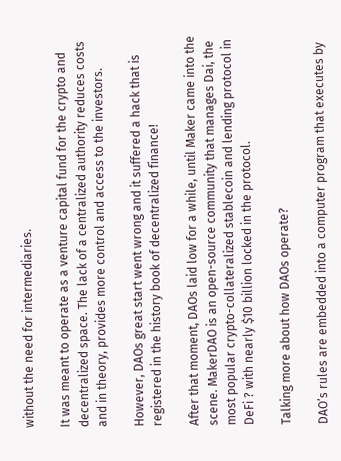without the need for intermediaries.

It was meant to operate as a venture capital fund for the crypto and decentralized space. The lack of a centralized authority reduces costs and in theory, provides more control and access to the investors.

However, DAOs great start went wrong and it suffered a hack that is registered in the history book of decentralized finance!

After that moment, DAOs laid low for a while, until Maker came into the scene. MakerDAO is an open-source community that manages Dai, the most popular crypto-collateralized stablecoin and lending protocol in DeFi ? with nearly $10 billion locked in the protocol.

Talking more about how DAOs operate?

DAO’s rules are embedded into a computer program that executes by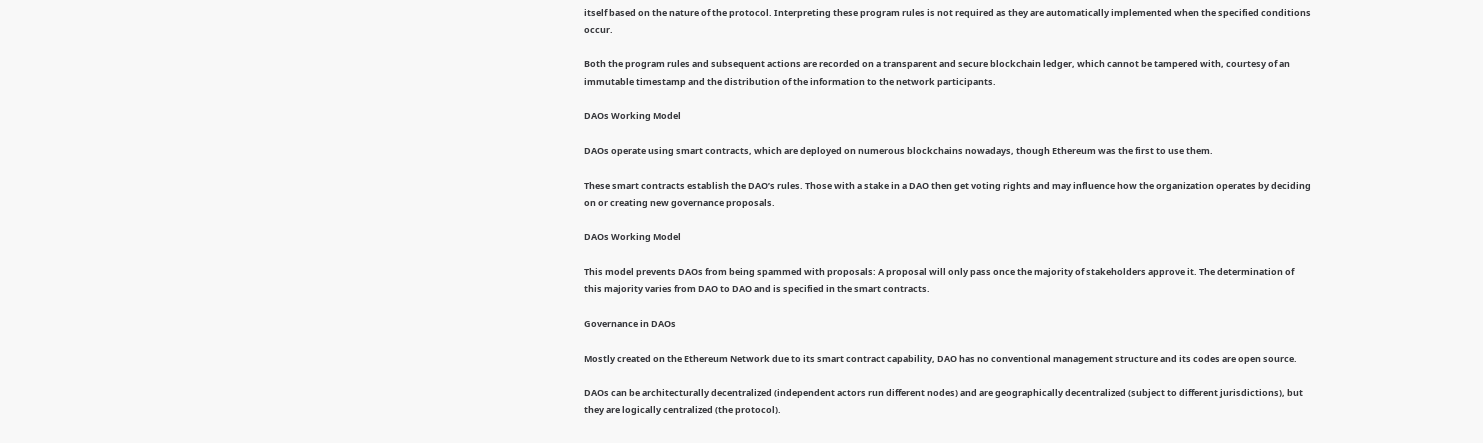itself based on the nature of the protocol. Interpreting these program rules is not required as they are automatically implemented when the specified conditions occur.

Both the program rules and subsequent actions are recorded on a transparent and secure blockchain ledger, which cannot be tampered with, courtesy of an immutable timestamp and the distribution of the information to the network participants.

DAOs Working Model

DAOs operate using smart contracts, which are deployed on numerous blockchains nowadays, though Ethereum was the first to use them.

These smart contracts establish the DAO’s rules. Those with a stake in a DAO then get voting rights and may influence how the organization operates by deciding on or creating new governance proposals.

DAOs Working Model

This model prevents DAOs from being spammed with proposals: A proposal will only pass once the majority of stakeholders approve it. The determination of this majority varies from DAO to DAO and is specified in the smart contracts.

Governance in DAOs

Mostly created on the Ethereum Network due to its smart contract capability, DAO has no conventional management structure and its codes are open source.

DAOs can be architecturally decentralized (independent actors run different nodes) and are geographically decentralized (subject to different jurisdictions), but they are logically centralized (the protocol).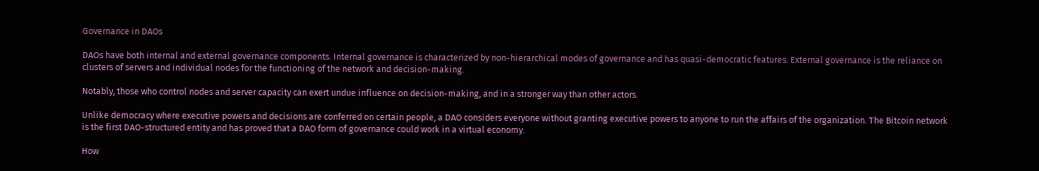Governance in DAOs

DAOs have both internal and external governance components. Internal governance is characterized by non-hierarchical modes of governance and has quasi-democratic features. External governance is the reliance on clusters of servers and individual nodes for the functioning of the network and decision-making.

Notably, those who control nodes and server capacity can exert undue influence on decision-making, and in a stronger way than other actors.

Unlike democracy where executive powers and decisions are conferred on certain people, a DAO considers everyone without granting executive powers to anyone to run the affairs of the organization. The Bitcoin network is the first DAO-structured entity and has proved that a DAO form of governance could work in a virtual economy.

How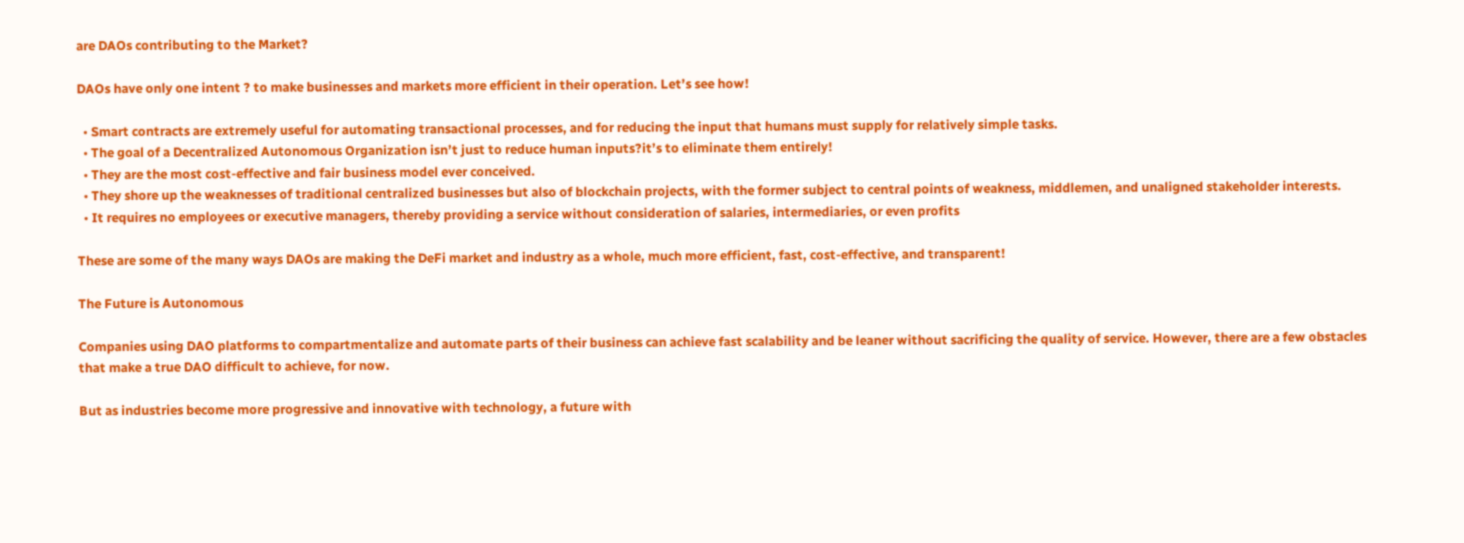are DAOs contributing to the Market?

DAOs have only one intent ? to make businesses and markets more efficient in their operation. Let’s see how!

  • Smart contracts are extremely useful for automating transactional processes, and for reducing the input that humans must supply for relatively simple tasks.
  • The goal of a Decentralized Autonomous Organization isn’t just to reduce human inputs?it’s to eliminate them entirely!
  • They are the most cost-effective and fair business model ever conceived.
  • They shore up the weaknesses of traditional centralized businesses but also of blockchain projects, with the former subject to central points of weakness, middlemen, and unaligned stakeholder interests.
  • It requires no employees or executive managers, thereby providing a service without consideration of salaries, intermediaries, or even profits

These are some of the many ways DAOs are making the DeFi market and industry as a whole, much more efficient, fast, cost-effective, and transparent!

The Future is Autonomous

Companies using DAO platforms to compartmentalize and automate parts of their business can achieve fast scalability and be leaner without sacrificing the quality of service. However, there are a few obstacles that make a true DAO difficult to achieve, for now.

But as industries become more progressive and innovative with technology, a future with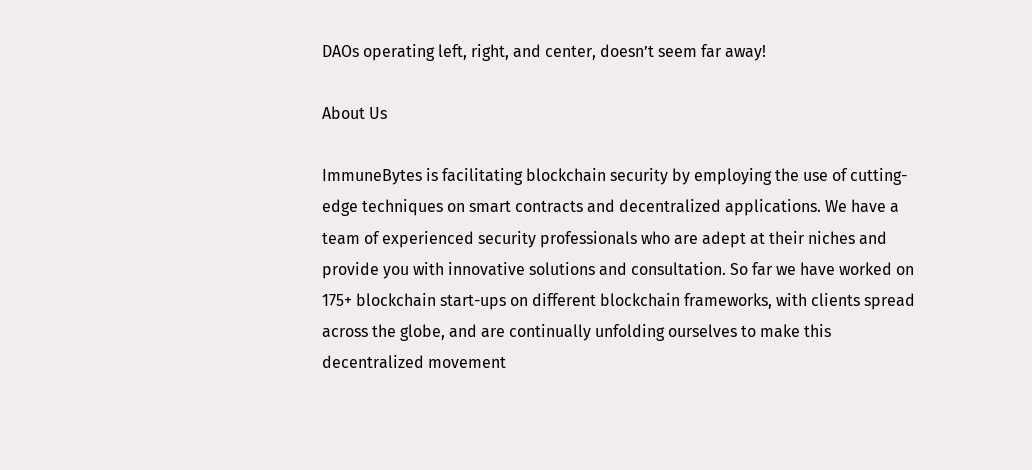DAOs operating left, right, and center, doesn’t seem far away!

About Us

ImmuneBytes is facilitating blockchain security by employing the use of cutting-edge techniques on smart contracts and decentralized applications. We have a team of experienced security professionals who are adept at their niches and provide you with innovative solutions and consultation. So far we have worked on 175+ blockchain start-ups on different blockchain frameworks, with clients spread across the globe, and are continually unfolding ourselves to make this decentralized movement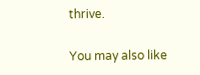thrive.

You may also like